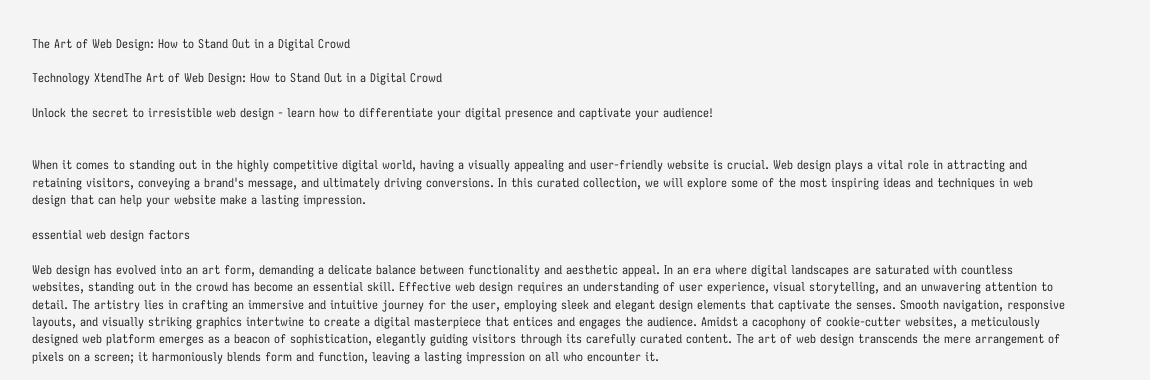The Art of Web Design: How to Stand Out in a Digital Crowd

Technology XtendThe Art of Web Design: How to Stand Out in a Digital Crowd

Unlock the secret to irresistible web design - learn how to differentiate your digital presence and captivate your audience!


When it comes to standing out in the highly competitive digital world, having a visually appealing and user-friendly website is crucial. Web design plays a vital role in attracting and retaining visitors, conveying a brand's message, and ultimately driving conversions. In this curated collection, we will explore some of the most inspiring ideas and techniques in web design that can help your website make a lasting impression.

essential web design factors

Web design has evolved into an art form, demanding a delicate balance between functionality and aesthetic appeal. In an era where digital landscapes are saturated with countless websites, standing out in the crowd has become an essential skill. Effective web design requires an understanding of user experience, visual storytelling, and an unwavering attention to detail. The artistry lies in crafting an immersive and intuitive journey for the user, employing sleek and elegant design elements that captivate the senses. Smooth navigation, responsive layouts, and visually striking graphics intertwine to create a digital masterpiece that entices and engages the audience. Amidst a cacophony of cookie-cutter websites, a meticulously designed web platform emerges as a beacon of sophistication, elegantly guiding visitors through its carefully curated content. The art of web design transcends the mere arrangement of pixels on a screen; it harmoniously blends form and function, leaving a lasting impression on all who encounter it.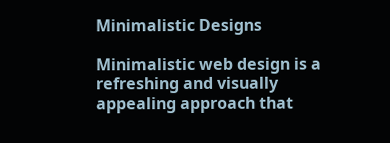Minimalistic Designs

Minimalistic web design is a refreshing and visually appealing approach that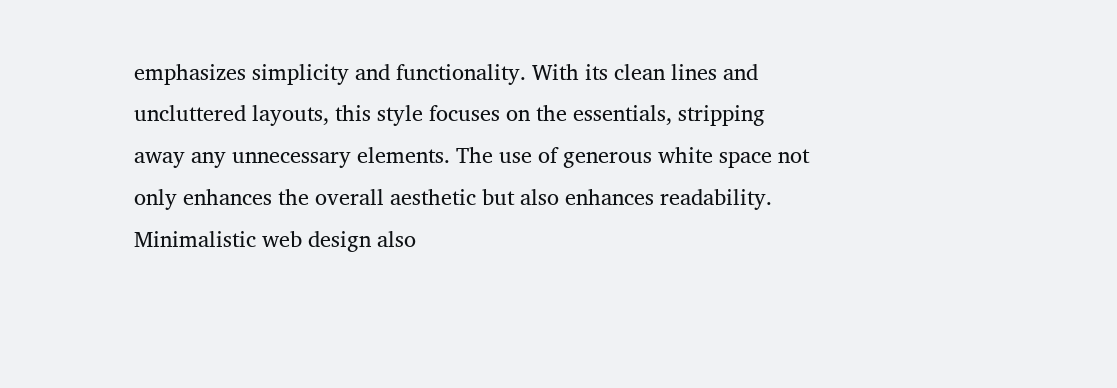emphasizes simplicity and functionality. With its clean lines and uncluttered layouts, this style focuses on the essentials, stripping away any unnecessary elements. The use of generous white space not only enhances the overall aesthetic but also enhances readability. Minimalistic web design also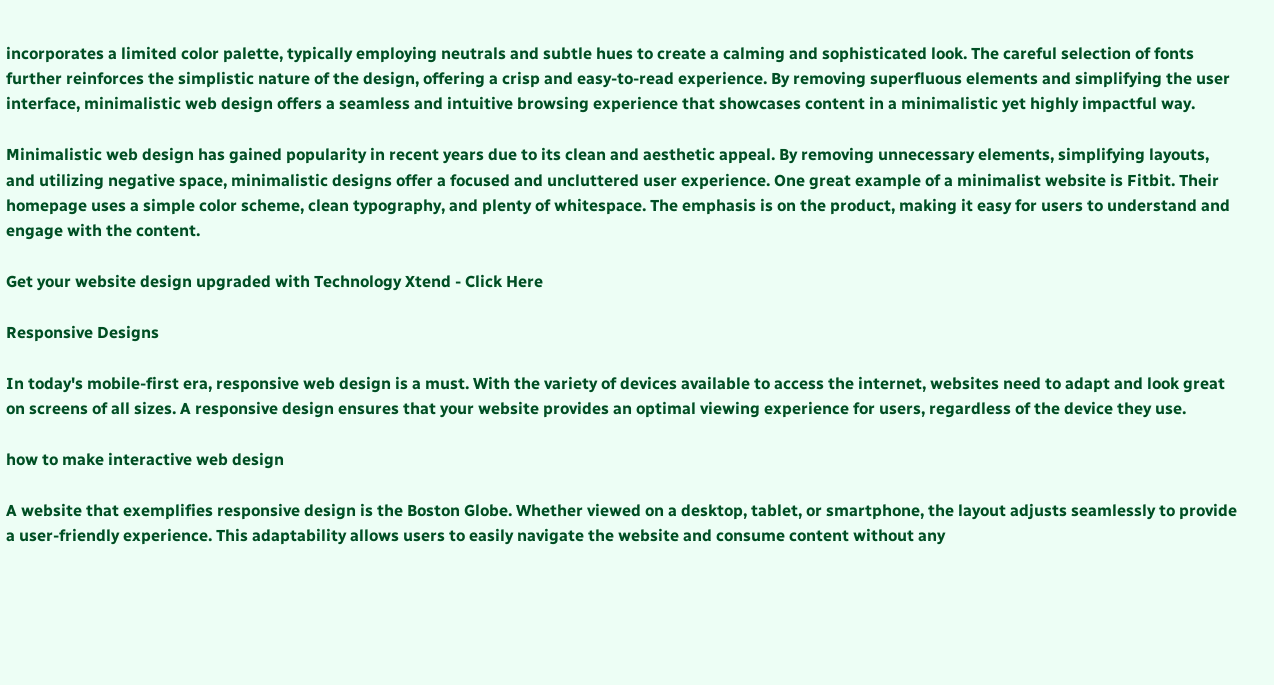incorporates a limited color palette, typically employing neutrals and subtle hues to create a calming and sophisticated look. The careful selection of fonts further reinforces the simplistic nature of the design, offering a crisp and easy-to-read experience. By removing superfluous elements and simplifying the user interface, minimalistic web design offers a seamless and intuitive browsing experience that showcases content in a minimalistic yet highly impactful way.

Minimalistic web design has gained popularity in recent years due to its clean and aesthetic appeal. By removing unnecessary elements, simplifying layouts, and utilizing negative space, minimalistic designs offer a focused and uncluttered user experience. One great example of a minimalist website is Fitbit. Their homepage uses a simple color scheme, clean typography, and plenty of whitespace. The emphasis is on the product, making it easy for users to understand and engage with the content.

Get your website design upgraded with Technology Xtend - Click Here

Responsive Designs

In today's mobile-first era, responsive web design is a must. With the variety of devices available to access the internet, websites need to adapt and look great on screens of all sizes. A responsive design ensures that your website provides an optimal viewing experience for users, regardless of the device they use.

how to make interactive web design

A website that exemplifies responsive design is the Boston Globe. Whether viewed on a desktop, tablet, or smartphone, the layout adjusts seamlessly to provide a user-friendly experience. This adaptability allows users to easily navigate the website and consume content without any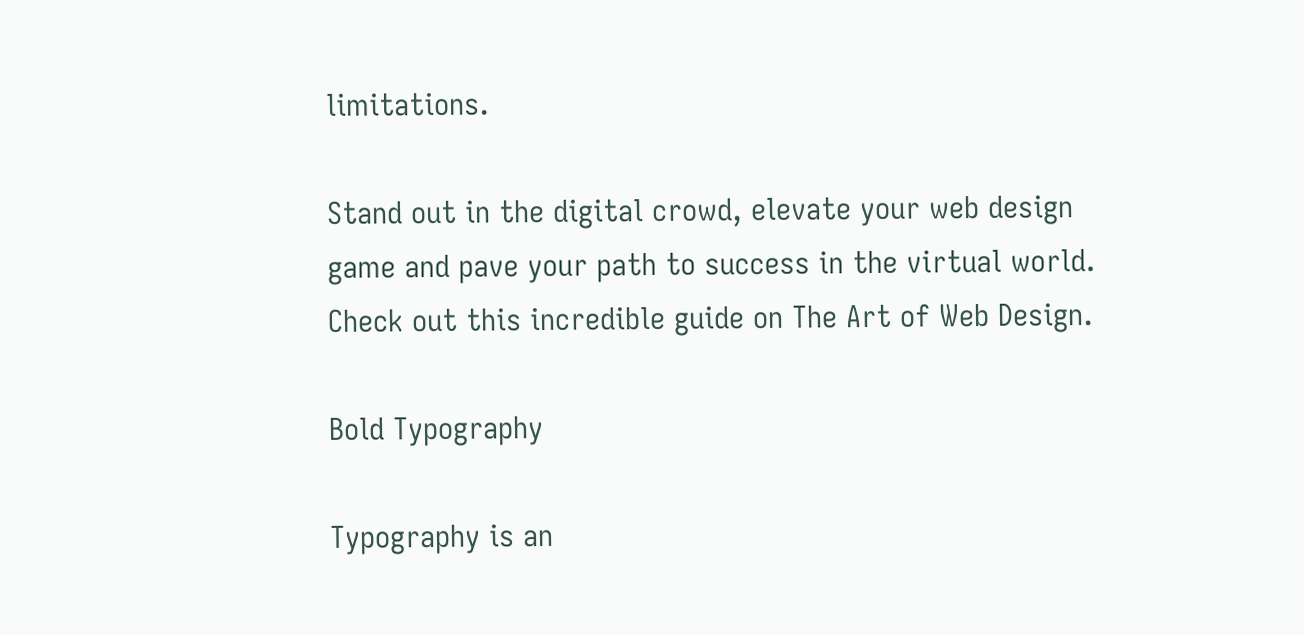limitations.

Stand out in the digital crowd, elevate your web design game and pave your path to success in the virtual world. Check out this incredible guide on The Art of Web Design.

Bold Typography

Typography is an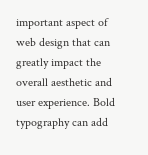important aspect of web design that can greatly impact the overall aesthetic and user experience. Bold typography can add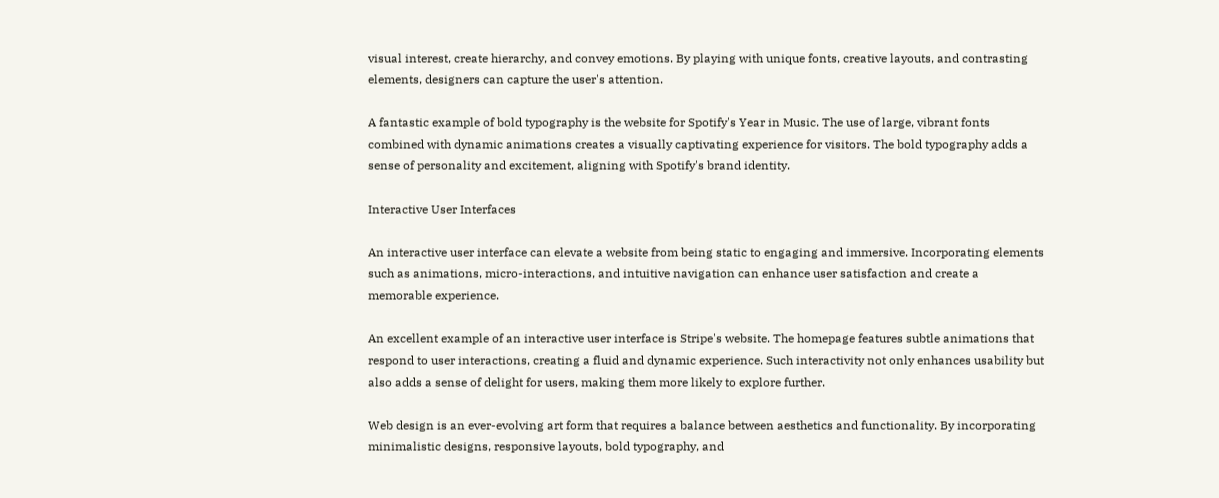visual interest, create hierarchy, and convey emotions. By playing with unique fonts, creative layouts, and contrasting elements, designers can capture the user's attention.

A fantastic example of bold typography is the website for Spotify's Year in Music. The use of large, vibrant fonts combined with dynamic animations creates a visually captivating experience for visitors. The bold typography adds a sense of personality and excitement, aligning with Spotify's brand identity.

Interactive User Interfaces

An interactive user interface can elevate a website from being static to engaging and immersive. Incorporating elements such as animations, micro-interactions, and intuitive navigation can enhance user satisfaction and create a memorable experience.

An excellent example of an interactive user interface is Stripe's website. The homepage features subtle animations that respond to user interactions, creating a fluid and dynamic experience. Such interactivity not only enhances usability but also adds a sense of delight for users, making them more likely to explore further.

Web design is an ever-evolving art form that requires a balance between aesthetics and functionality. By incorporating minimalistic designs, responsive layouts, bold typography, and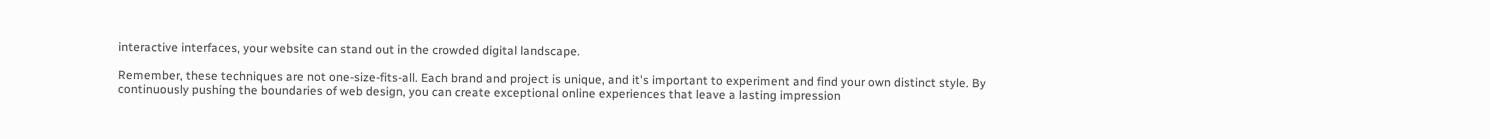interactive interfaces, your website can stand out in the crowded digital landscape.

Remember, these techniques are not one-size-fits-all. Each brand and project is unique, and it's important to experiment and find your own distinct style. By continuously pushing the boundaries of web design, you can create exceptional online experiences that leave a lasting impression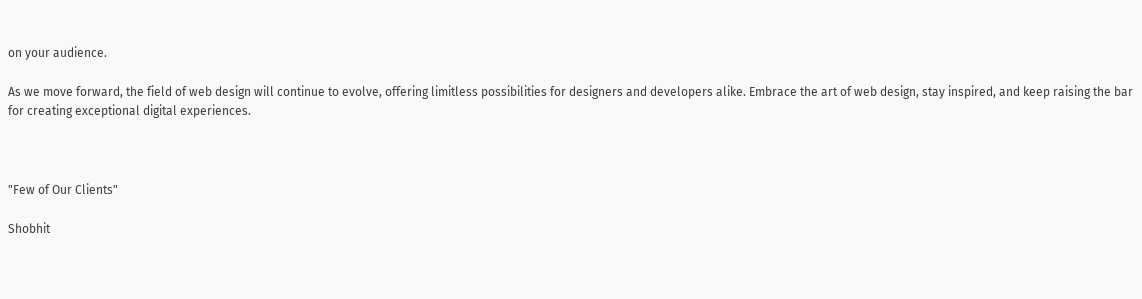on your audience.

As we move forward, the field of web design will continue to evolve, offering limitless possibilities for designers and developers alike. Embrace the art of web design, stay inspired, and keep raising the bar for creating exceptional digital experiences.



"Few of Our Clients"

Shobhit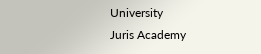University
Juris Academy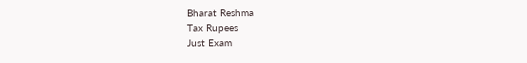Bharat Reshma
Tax Rupees
Just Exam